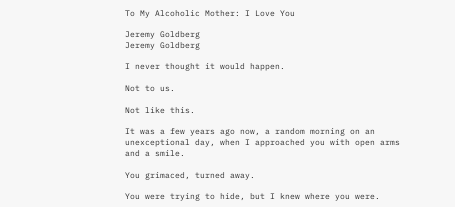To My Alcoholic Mother: I Love You

Jeremy Goldberg
Jeremy Goldberg

I never thought it would happen.

Not to us.

Not like this.

It was a few years ago now, a random morning on an unexceptional day, when I approached you with open arms and a smile.

You grimaced, turned away.

You were trying to hide, but I knew where you were.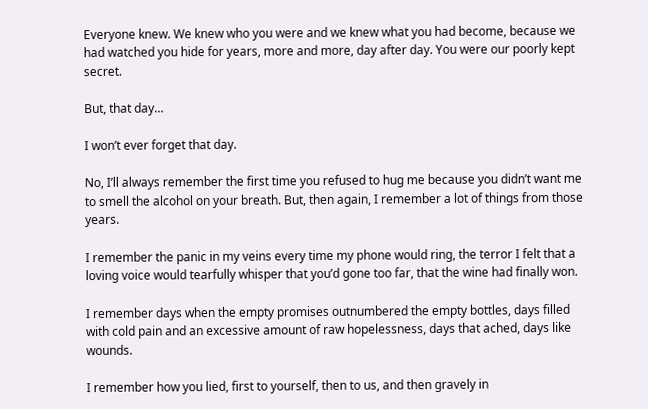Everyone knew. We knew who you were and we knew what you had become, because we had watched you hide for years, more and more, day after day. You were our poorly kept secret.

But, that day…

I won’t ever forget that day.

No, I’ll always remember the first time you refused to hug me because you didn’t want me to smell the alcohol on your breath. But, then again, I remember a lot of things from those years.

I remember the panic in my veins every time my phone would ring, the terror I felt that a loving voice would tearfully whisper that you’d gone too far, that the wine had finally won.

I remember days when the empty promises outnumbered the empty bottles, days filled with cold pain and an excessive amount of raw hopelessness, days that ached, days like wounds.

I remember how you lied, first to yourself, then to us, and then gravely in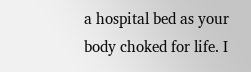a hospital bed as your body choked for life. I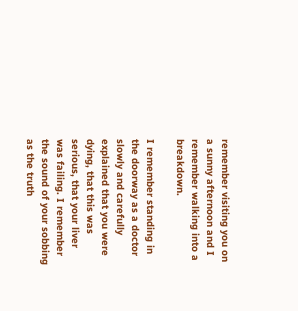remember visiting you on a sunny afternoon and I remember walking into a breakdown.

I remember standing in the doorway as a doctor slowly and carefully explained that you were dying, that this was serious, that your liver was failing. I remember the sound of your sobbing as the truth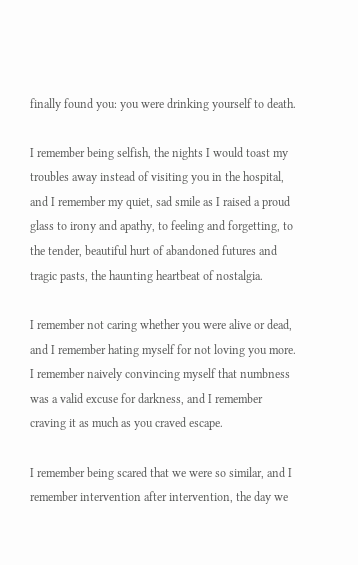finally found you: you were drinking yourself to death.

I remember being selfish, the nights I would toast my troubles away instead of visiting you in the hospital, and I remember my quiet, sad smile as I raised a proud glass to irony and apathy, to feeling and forgetting, to the tender, beautiful hurt of abandoned futures and tragic pasts, the haunting heartbeat of nostalgia.

I remember not caring whether you were alive or dead, and I remember hating myself for not loving you more. I remember naively convincing myself that numbness was a valid excuse for darkness, and I remember craving it as much as you craved escape.

I remember being scared that we were so similar, and I remember intervention after intervention, the day we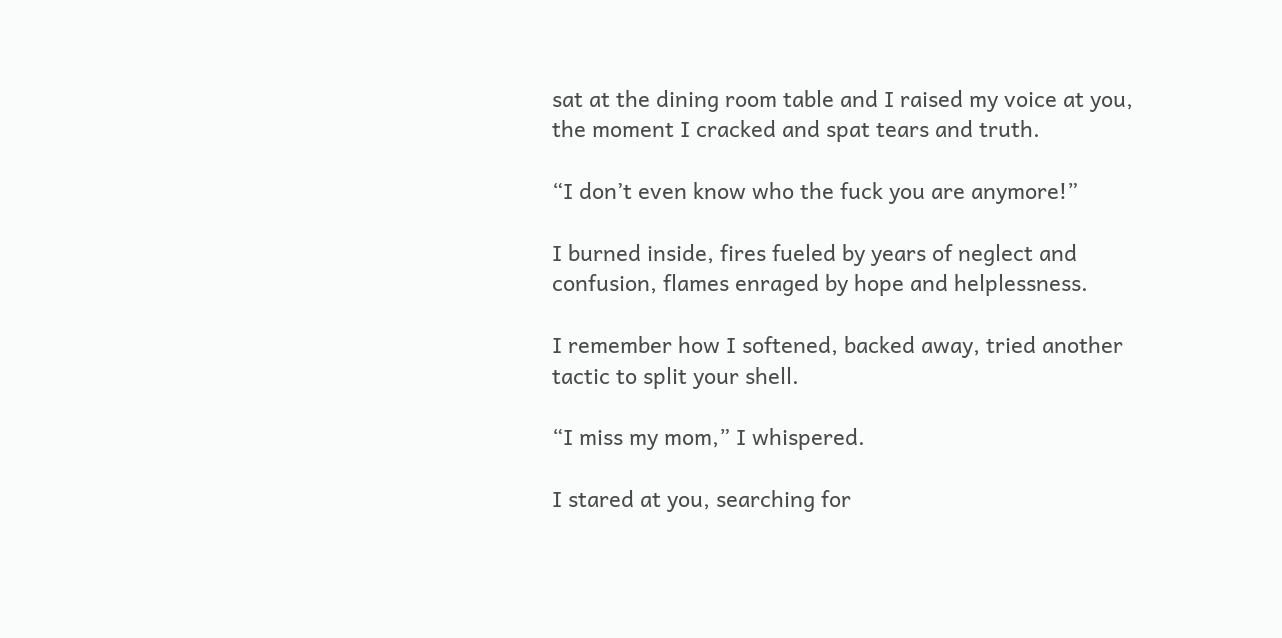sat at the dining room table and I raised my voice at you, the moment I cracked and spat tears and truth.

“I don’t even know who the fuck you are anymore!”

I burned inside, fires fueled by years of neglect and confusion, flames enraged by hope and helplessness.

I remember how I softened, backed away, tried another tactic to split your shell.

“I miss my mom,” I whispered.

I stared at you, searching for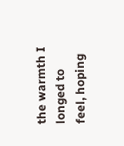the warmth I longed to feel, hoping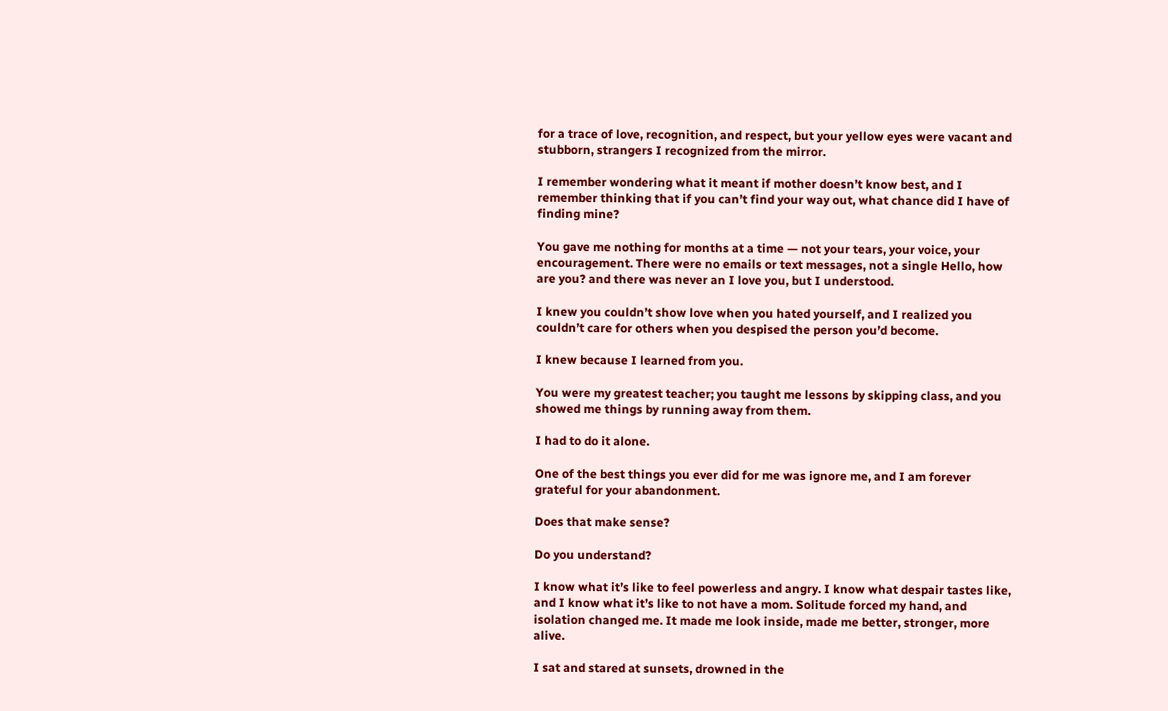for a trace of love, recognition, and respect, but your yellow eyes were vacant and stubborn, strangers I recognized from the mirror.

I remember wondering what it meant if mother doesn’t know best, and I remember thinking that if you can’t find your way out, what chance did I have of finding mine?

You gave me nothing for months at a time — not your tears, your voice, your encouragement. There were no emails or text messages, not a single Hello, how are you? and there was never an I love you, but I understood.

I knew you couldn’t show love when you hated yourself, and I realized you couldn’t care for others when you despised the person you’d become.

I knew because I learned from you.

You were my greatest teacher; you taught me lessons by skipping class, and you showed me things by running away from them.

I had to do it alone.

One of the best things you ever did for me was ignore me, and I am forever grateful for your abandonment.

Does that make sense?

Do you understand?

I know what it’s like to feel powerless and angry. I know what despair tastes like, and I know what it’s like to not have a mom. Solitude forced my hand, and isolation changed me. It made me look inside, made me better, stronger, more alive.

I sat and stared at sunsets, drowned in the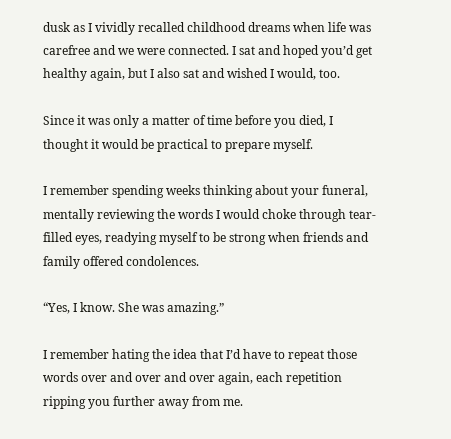dusk as I vividly recalled childhood dreams when life was carefree and we were connected. I sat and hoped you’d get healthy again, but I also sat and wished I would, too.

Since it was only a matter of time before you died, I thought it would be practical to prepare myself.

I remember spending weeks thinking about your funeral, mentally reviewing the words I would choke through tear-filled eyes, readying myself to be strong when friends and family offered condolences.

“Yes, I know. She was amazing.”

I remember hating the idea that I’d have to repeat those words over and over and over again, each repetition ripping you further away from me.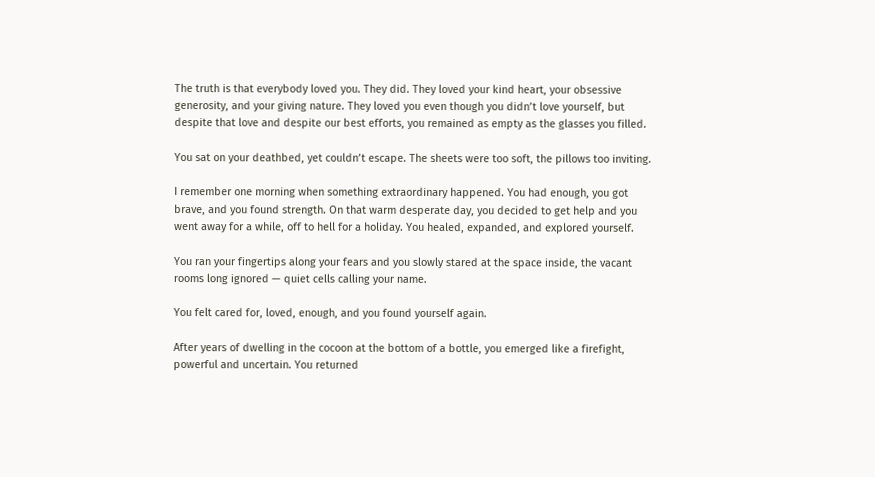The truth is that everybody loved you. They did. They loved your kind heart, your obsessive generosity, and your giving nature. They loved you even though you didn’t love yourself, but despite that love and despite our best efforts, you remained as empty as the glasses you filled.

You sat on your deathbed, yet couldn’t escape. The sheets were too soft, the pillows too inviting.

I remember one morning when something extraordinary happened. You had enough, you got brave, and you found strength. On that warm desperate day, you decided to get help and you went away for a while, off to hell for a holiday. You healed, expanded, and explored yourself.

You ran your fingertips along your fears and you slowly stared at the space inside, the vacant rooms long ignored — quiet cells calling your name.

You felt cared for, loved, enough, and you found yourself again.

After years of dwelling in the cocoon at the bottom of a bottle, you emerged like a firefight, powerful and uncertain. You returned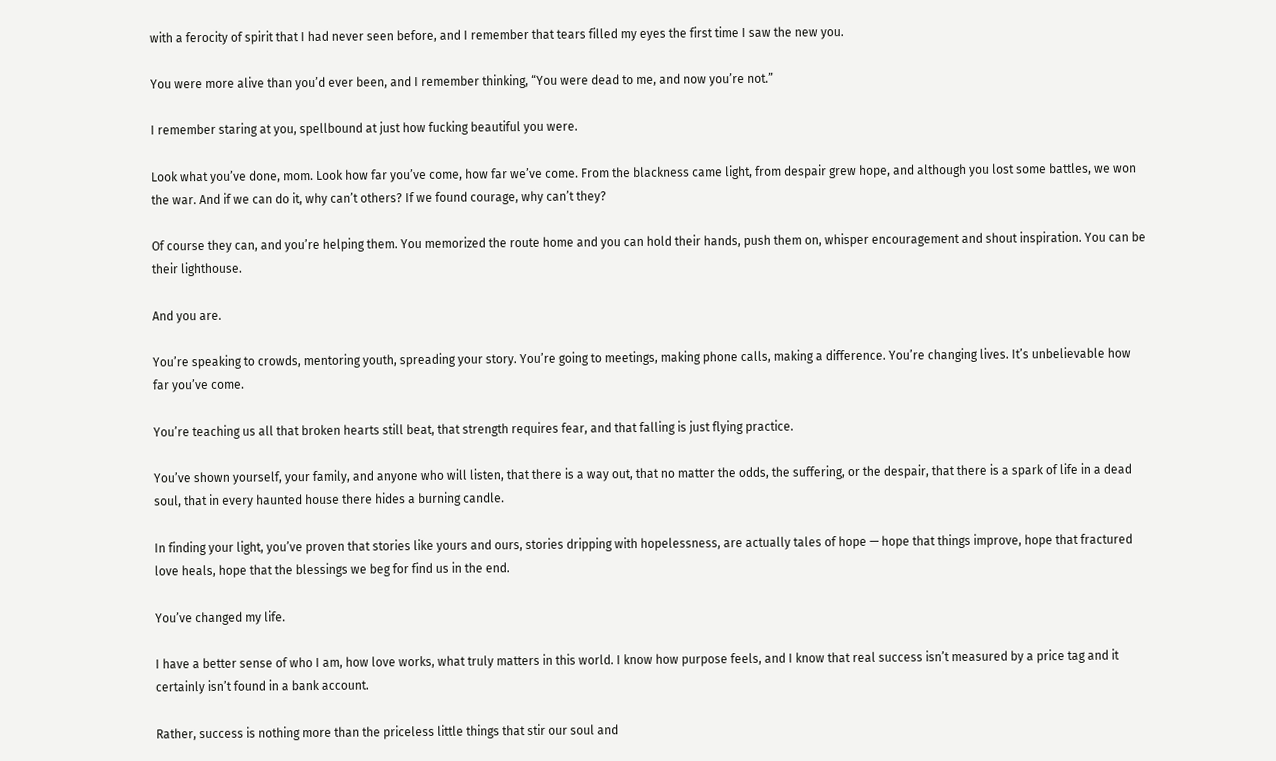with a ferocity of spirit that I had never seen before, and I remember that tears filled my eyes the first time I saw the new you.

You were more alive than you’d ever been, and I remember thinking, “You were dead to me, and now you’re not.”

I remember staring at you, spellbound at just how fucking beautiful you were.

Look what you’ve done, mom. Look how far you’ve come, how far we’ve come. From the blackness came light, from despair grew hope, and although you lost some battles, we won the war. And if we can do it, why can’t others? If we found courage, why can’t they?

Of course they can, and you’re helping them. You memorized the route home and you can hold their hands, push them on, whisper encouragement and shout inspiration. You can be their lighthouse.

And you are.

You’re speaking to crowds, mentoring youth, spreading your story. You’re going to meetings, making phone calls, making a difference. You’re changing lives. It’s unbelievable how far you’ve come.

You’re teaching us all that broken hearts still beat, that strength requires fear, and that falling is just flying practice.

You’ve shown yourself, your family, and anyone who will listen, that there is a way out, that no matter the odds, the suffering, or the despair, that there is a spark of life in a dead soul, that in every haunted house there hides a burning candle.

In finding your light, you’ve proven that stories like yours and ours, stories dripping with hopelessness, are actually tales of hope — hope that things improve, hope that fractured love heals, hope that the blessings we beg for find us in the end.

You’ve changed my life.

I have a better sense of who I am, how love works, what truly matters in this world. I know how purpose feels, and I know that real success isn’t measured by a price tag and it certainly isn’t found in a bank account.

Rather, success is nothing more than the priceless little things that stir our soul and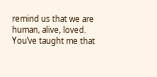remind us that we are human, alive, loved. You’ve taught me that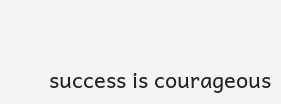success is courageous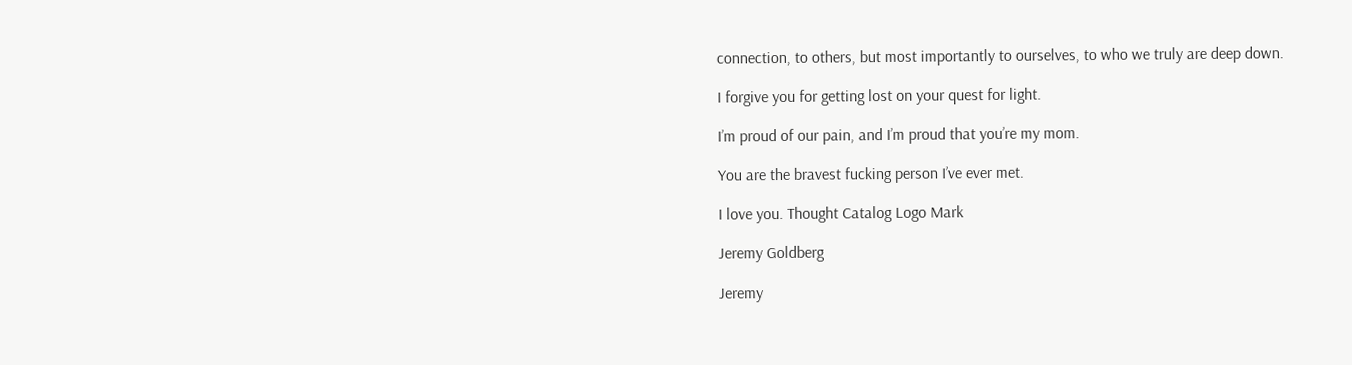connection, to others, but most importantly to ourselves, to who we truly are deep down.

I forgive you for getting lost on your quest for light.

I’m proud of our pain, and I’m proud that you’re my mom.

You are the bravest fucking person I’ve ever met.

I love you. Thought Catalog Logo Mark

Jeremy Goldberg

Jeremy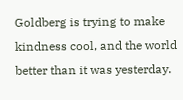Goldberg is trying to make kindness cool, and the world better than it was yesterday.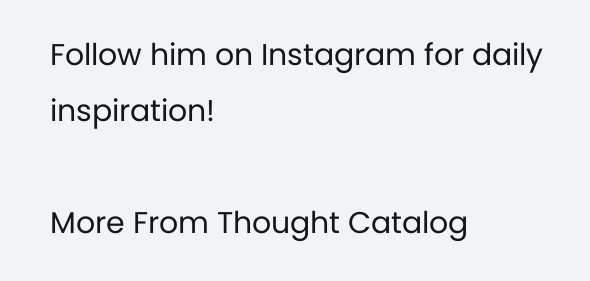Follow him on Instagram for daily inspiration!

More From Thought Catalog